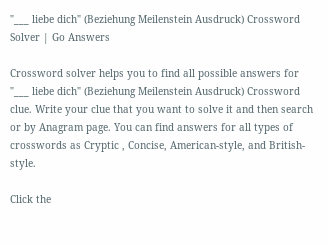"___ liebe dich" (Beziehung Meilenstein Ausdruck) Crossword Solver | Go Answers

Crossword solver helps you to find all possible answers for "___ liebe dich" (Beziehung Meilenstein Ausdruck) Crossword clue. Write your clue that you want to solve it and then search or by Anagram page. You can find answers for all types of crosswords as Cryptic , Concise, American-style, and British-style.

Click the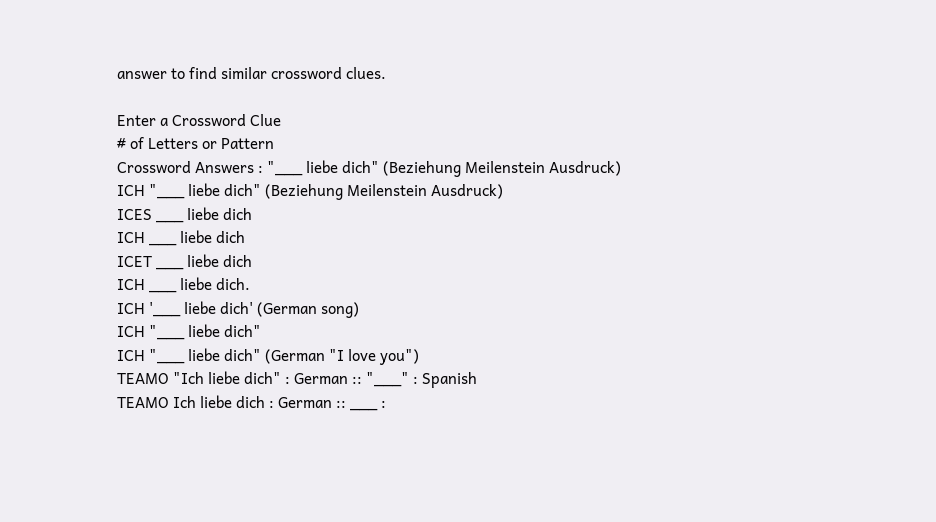answer to find similar crossword clues.

Enter a Crossword Clue
# of Letters or Pattern
Crossword Answers : "___ liebe dich" (Beziehung Meilenstein Ausdruck)
ICH "___ liebe dich" (Beziehung Meilenstein Ausdruck)
ICES ___ liebe dich
ICH ___ liebe dich
ICET ___ liebe dich
ICH ___ liebe dich.
ICH '___ liebe dich' (German song)
ICH "___ liebe dich"
ICH "___ liebe dich" (German "I love you")
TEAMO "Ich liebe dich" : German :: "___" : Spanish
TEAMO Ich liebe dich : German :: ___ :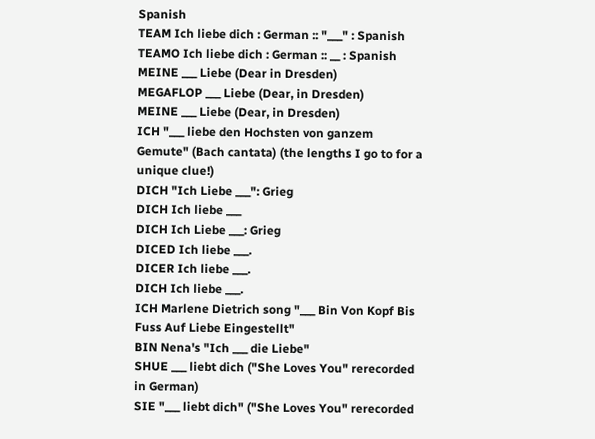Spanish
TEAM Ich liebe dich : German :: "___" : Spanish
TEAMO Ich liebe dich : German :: __ : Spanish
MEINE ___ Liebe (Dear in Dresden)
MEGAFLOP ___ Liebe (Dear, in Dresden)
MEINE ___ Liebe (Dear, in Dresden)
ICH "___ liebe den Hochsten von ganzem Gemute" (Bach cantata) (the lengths I go to for a unique clue!)
DICH "Ich Liebe ___": Grieg
DICH Ich liebe ___
DICH Ich Liebe ___: Grieg
DICED Ich liebe ___.
DICER Ich liebe ___.
DICH Ich liebe ___.
ICH Marlene Dietrich song "___ Bin Von Kopf Bis Fuss Auf Liebe Eingestellt"
BIN Nena's "Ich ___ die Liebe"
SHUE ___ liebt dich ("She Loves You" rerecorded in German)
SIE "___ liebt dich" ("She Loves You" rerecorded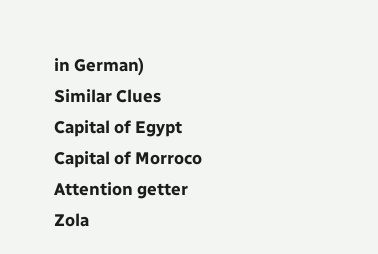in German)
Similar Clues
Capital of Egypt
Capital of Morroco
Attention getter
Zola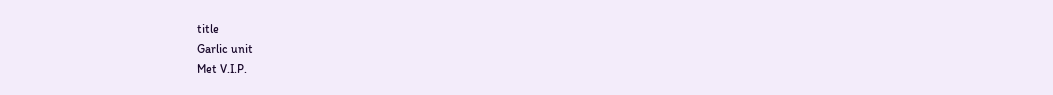title
Garlic unit
Met V.I.P.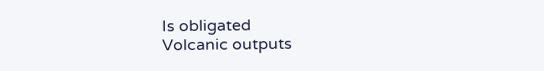Is obligated
Volcanic outputs